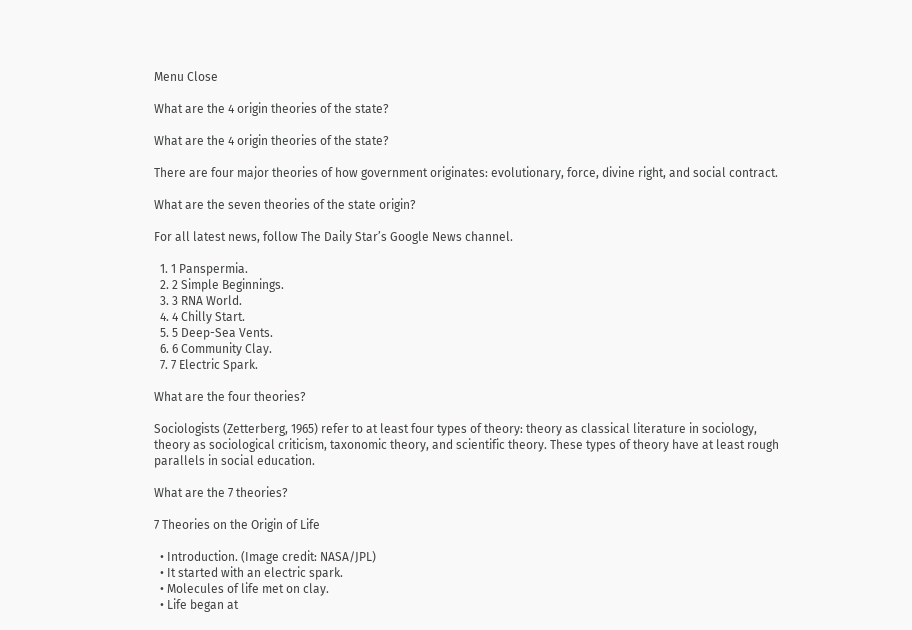Menu Close

What are the 4 origin theories of the state?

What are the 4 origin theories of the state?

There are four major theories of how government originates: evolutionary, force, divine right, and social contract.

What are the seven theories of the state origin?

For all latest news, follow The Daily Star’s Google News channel.

  1. 1 Panspermia.
  2. 2 Simple Beginnings.
  3. 3 RNA World.
  4. 4 Chilly Start.
  5. 5 Deep-Sea Vents.
  6. 6 Community Clay.
  7. 7 Electric Spark.

What are the four theories?

Sociologists (Zetterberg, 1965) refer to at least four types of theory: theory as classical literature in sociology, theory as sociological criticism, taxonomic theory, and scientific theory. These types of theory have at least rough parallels in social education.

What are the 7 theories?

7 Theories on the Origin of Life

  • Introduction. (Image credit: NASA/JPL)
  • It started with an electric spark.
  • Molecules of life met on clay.
  • Life began at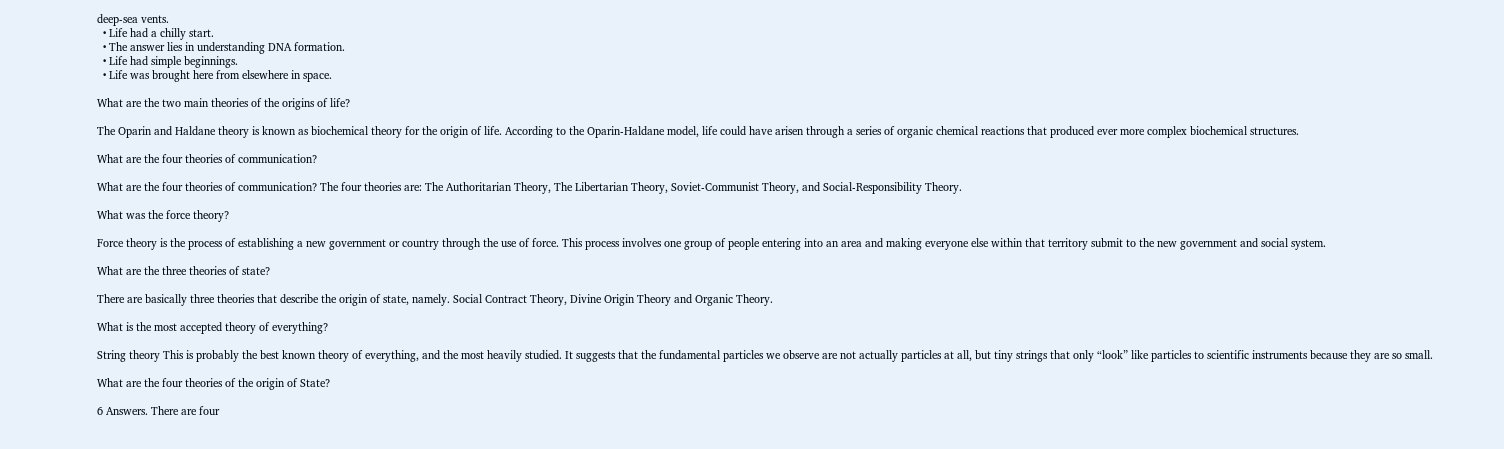deep-sea vents.
  • Life had a chilly start.
  • The answer lies in understanding DNA formation.
  • Life had simple beginnings.
  • Life was brought here from elsewhere in space.

What are the two main theories of the origins of life?

The Oparin and Haldane theory is known as biochemical theory for the origin of life. According to the Oparin-Haldane model, life could have arisen through a series of organic chemical reactions that produced ever more complex biochemical structures.

What are the four theories of communication?

What are the four theories of communication? The four theories are: The Authoritarian Theory, The Libertarian Theory, Soviet-Communist Theory, and Social-Responsibility Theory.

What was the force theory?

Force theory is the process of establishing a new government or country through the use of force. This process involves one group of people entering into an area and making everyone else within that territory submit to the new government and social system.

What are the three theories of state?

There are basically three theories that describe the origin of state, namely. Social Contract Theory, Divine Origin Theory and Organic Theory.

What is the most accepted theory of everything?

String theory This is probably the best known theory of everything, and the most heavily studied. It suggests that the fundamental particles we observe are not actually particles at all, but tiny strings that only “look” like particles to scientific instruments because they are so small.

What are the four theories of the origin of State?

6 Answers. There are four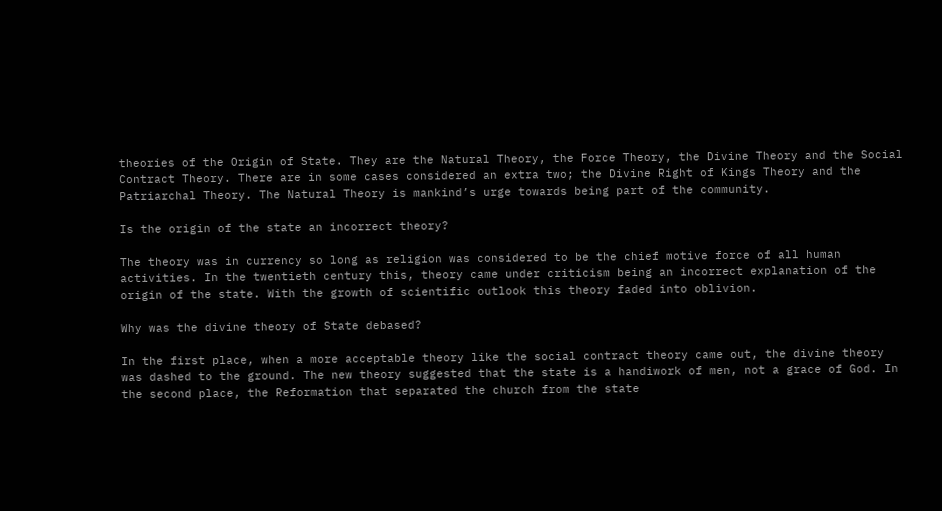theories of the Origin of State. They are the Natural Theory, the Force Theory, the Divine Theory and the Social Contract Theory. There are in some cases considered an extra two; the Divine Right of Kings Theory and the Patriarchal Theory. The Natural Theory is mankind’s urge towards being part of the community.

Is the origin of the state an incorrect theory?

The theory was in currency so long as religion was considered to be the chief motive force of all human activities. In the twentieth century this, theory came under criticism being an incorrect explanation of the origin of the state. With the growth of scientific outlook this theory faded into oblivion.

Why was the divine theory of State debased?

In the first place, when a more acceptable theory like the social contract theory came out, the divine theory was dashed to the ground. The new theory suggested that the state is a handiwork of men, not a grace of God. In the second place, the Reformation that separated the church from the state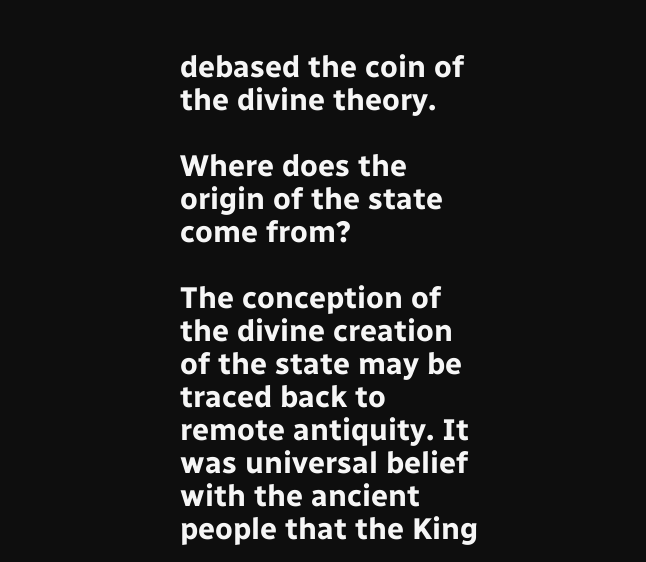debased the coin of the divine theory.

Where does the origin of the state come from?

The conception of the divine creation of the state may be traced back to remote antiquity. It was universal belief with the ancient people that the King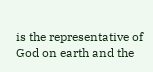is the representative of God on earth and the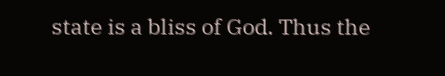state is a bliss of God. Thus the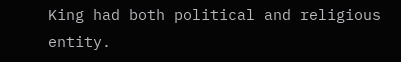King had both political and religious entity.